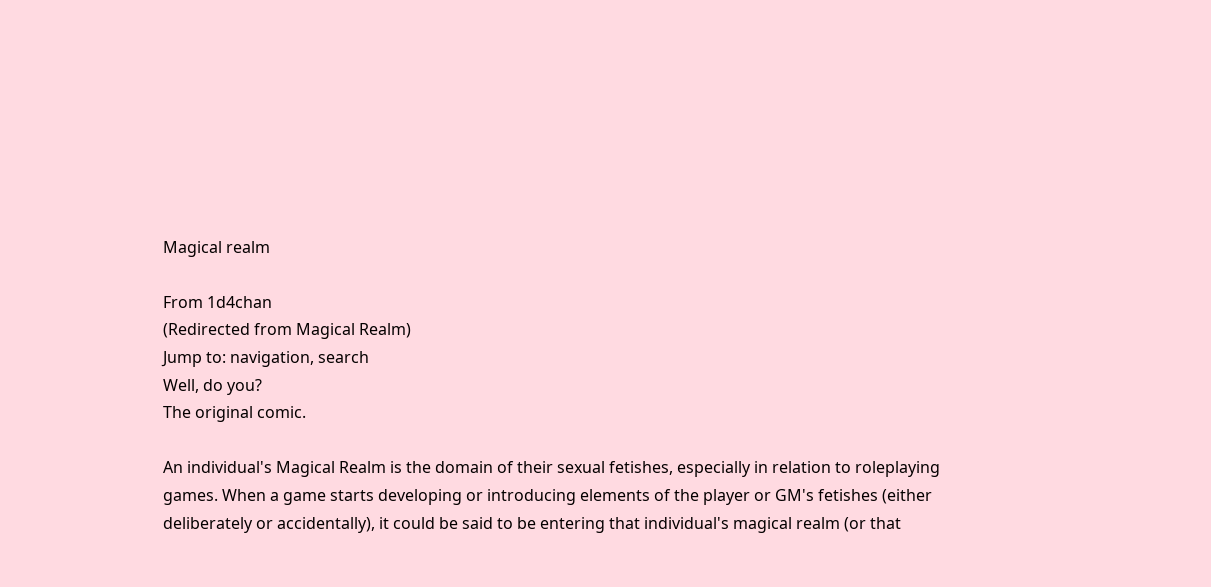Magical realm

From 1d4chan
(Redirected from Magical Realm)
Jump to: navigation, search
Well, do you?
The original comic.

An individual's Magical Realm is the domain of their sexual fetishes, especially in relation to roleplaying games. When a game starts developing or introducing elements of the player or GM's fetishes (either deliberately or accidentally), it could be said to be entering that individual's magical realm (or that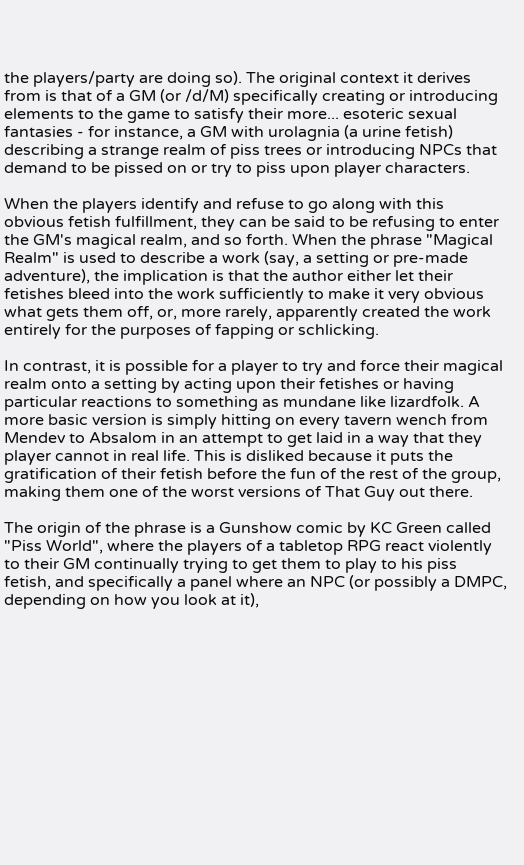the players/party are doing so). The original context it derives from is that of a GM (or /d/M) specifically creating or introducing elements to the game to satisfy their more... esoteric sexual fantasies - for instance, a GM with urolagnia (a urine fetish) describing a strange realm of piss trees or introducing NPCs that demand to be pissed on or try to piss upon player characters.

When the players identify and refuse to go along with this obvious fetish fulfillment, they can be said to be refusing to enter the GM's magical realm, and so forth. When the phrase "Magical Realm" is used to describe a work (say, a setting or pre-made adventure), the implication is that the author either let their fetishes bleed into the work sufficiently to make it very obvious what gets them off, or, more rarely, apparently created the work entirely for the purposes of fapping or schlicking.

In contrast, it is possible for a player to try and force their magical realm onto a setting by acting upon their fetishes or having particular reactions to something as mundane like lizardfolk. A more basic version is simply hitting on every tavern wench from Mendev to Absalom in an attempt to get laid in a way that they player cannot in real life. This is disliked because it puts the gratification of their fetish before the fun of the rest of the group, making them one of the worst versions of That Guy out there.

The origin of the phrase is a Gunshow comic by KC Green called "Piss World", where the players of a tabletop RPG react violently to their GM continually trying to get them to play to his piss fetish, and specifically a panel where an NPC (or possibly a DMPC, depending on how you look at it),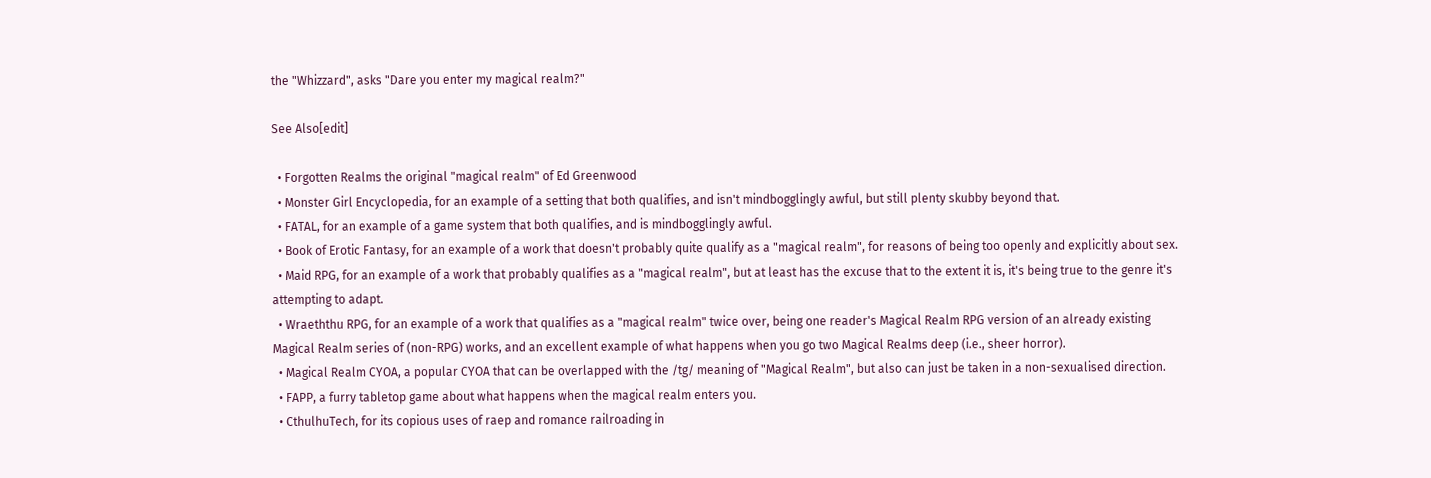the "Whizzard", asks "Dare you enter my magical realm?"

See Also[edit]

  • Forgotten Realms the original "magical realm" of Ed Greenwood
  • Monster Girl Encyclopedia, for an example of a setting that both qualifies, and isn't mindbogglingly awful, but still plenty skubby beyond that.
  • FATAL, for an example of a game system that both qualifies, and is mindbogglingly awful.
  • Book of Erotic Fantasy, for an example of a work that doesn't probably quite qualify as a "magical realm", for reasons of being too openly and explicitly about sex.
  • Maid RPG, for an example of a work that probably qualifies as a "magical realm", but at least has the excuse that to the extent it is, it's being true to the genre it's attempting to adapt.
  • Wraeththu RPG, for an example of a work that qualifies as a "magical realm" twice over, being one reader's Magical Realm RPG version of an already existing Magical Realm series of (non-RPG) works, and an excellent example of what happens when you go two Magical Realms deep (i.e., sheer horror).
  • Magical Realm CYOA, a popular CYOA that can be overlapped with the /tg/ meaning of "Magical Realm", but also can just be taken in a non-sexualised direction.
  • FAPP, a furry tabletop game about what happens when the magical realm enters you.
  • CthulhuTech, for its copious uses of raep and romance railroading in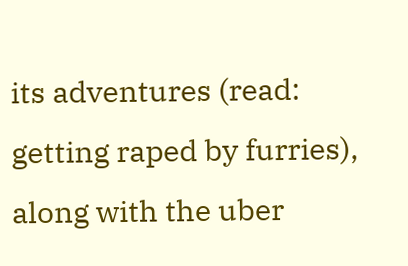its adventures (read: getting raped by furries), along with the uber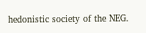hedonistic society of the NEG.